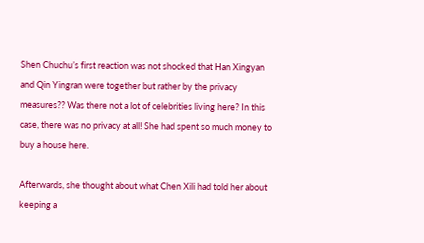Shen Chuchu’s first reaction was not shocked that Han Xingyan and Qin Yingran were together but rather by the privacy measures?? Was there not a lot of celebrities living here? In this case, there was no privacy at all! She had spent so much money to buy a house here.

Afterwards, she thought about what Chen Xili had told her about keeping a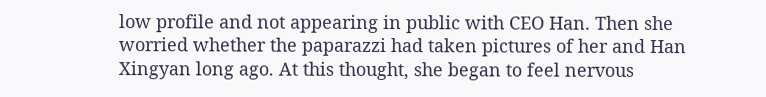low profile and not appearing in public with CEO Han. Then she worried whether the paparazzi had taken pictures of her and Han Xingyan long ago. At this thought, she began to feel nervous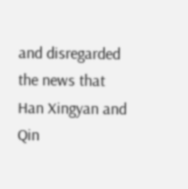and disregarded the news that Han Xingyan and Qin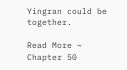Yingran could be together.

Read More ~ Chapter 50